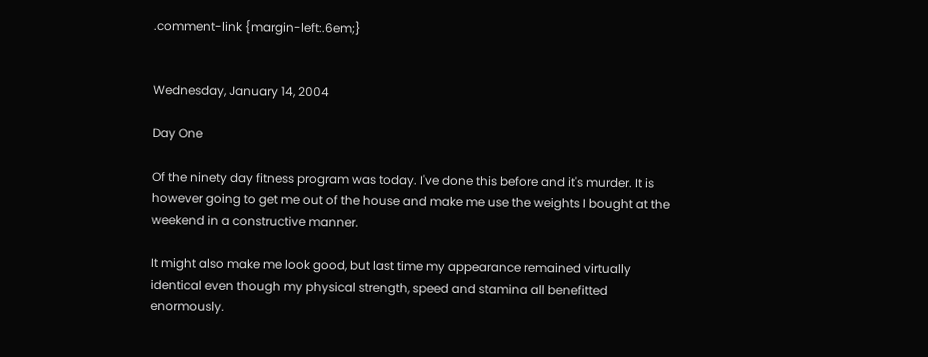.comment-link {margin-left:.6em;}


Wednesday, January 14, 2004

Day One

Of the ninety day fitness program was today. I've done this before and it's murder. It is however going to get me out of the house and make me use the weights I bought at the weekend in a constructive manner.

It might also make me look good, but last time my appearance remained virtually identical even though my physical strength, speed and stamina all benefitted enormously.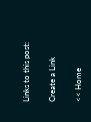Links to this post:

Create a Link

<< Home